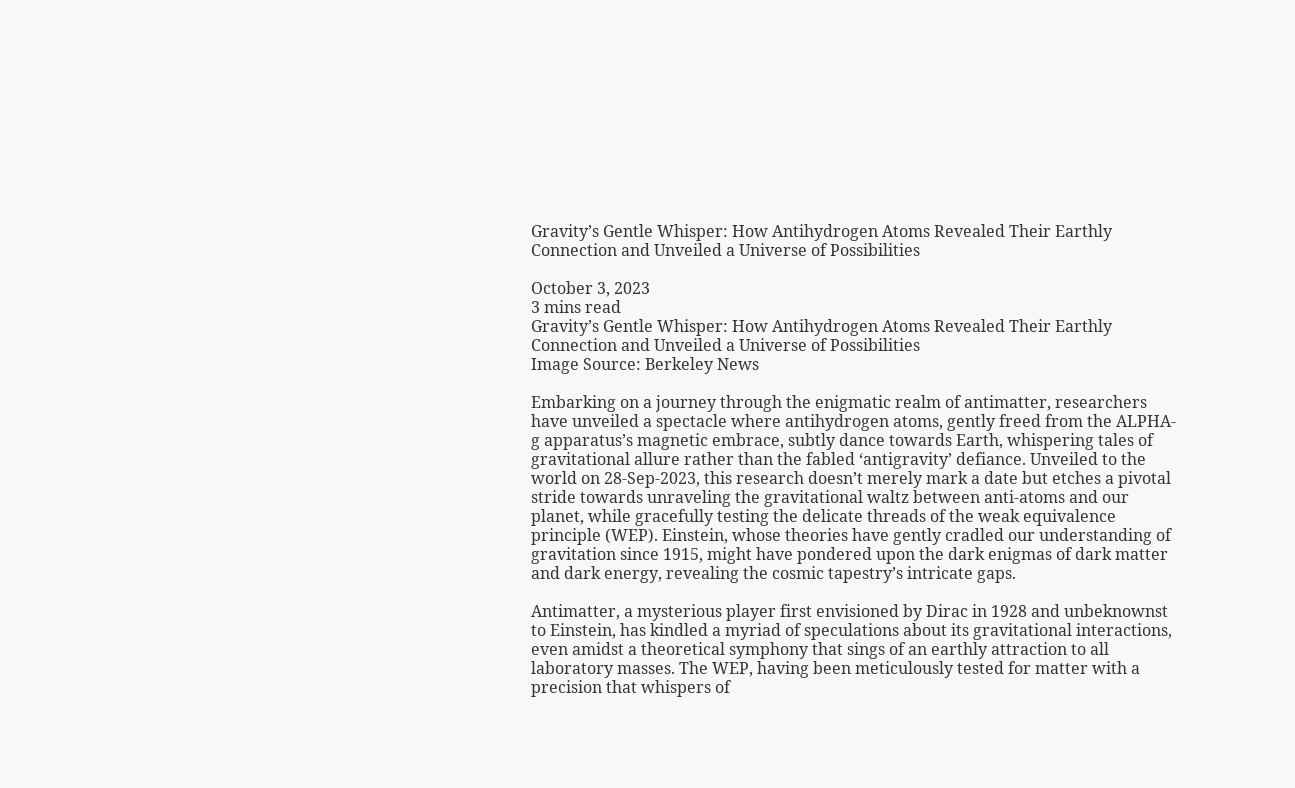Gravity’s Gentle Whisper: How Antihydrogen Atoms Revealed Their Earthly Connection and Unveiled a Universe of Possibilities

October 3, 2023
3 mins read
Gravity’s Gentle Whisper: How Antihydrogen Atoms Revealed Their Earthly Connection and Unveiled a Universe of Possibilities
Image Source: Berkeley News

Embarking on a journey through the enigmatic realm of antimatter, researchers have unveiled a spectacle where antihydrogen atoms, gently freed from the ALPHA-g apparatus’s magnetic embrace, subtly dance towards Earth, whispering tales of gravitational allure rather than the fabled ‘antigravity’ defiance. Unveiled to the world on 28-Sep-2023, this research doesn’t merely mark a date but etches a pivotal stride towards unraveling the gravitational waltz between anti-atoms and our planet, while gracefully testing the delicate threads of the weak equivalence principle (WEP). Einstein, whose theories have gently cradled our understanding of gravitation since 1915, might have pondered upon the dark enigmas of dark matter and dark energy, revealing the cosmic tapestry’s intricate gaps.

Antimatter, a mysterious player first envisioned by Dirac in 1928 and unbeknownst to Einstein, has kindled a myriad of speculations about its gravitational interactions, even amidst a theoretical symphony that sings of an earthly attraction to all laboratory masses. The WEP, having been meticulously tested for matter with a precision that whispers of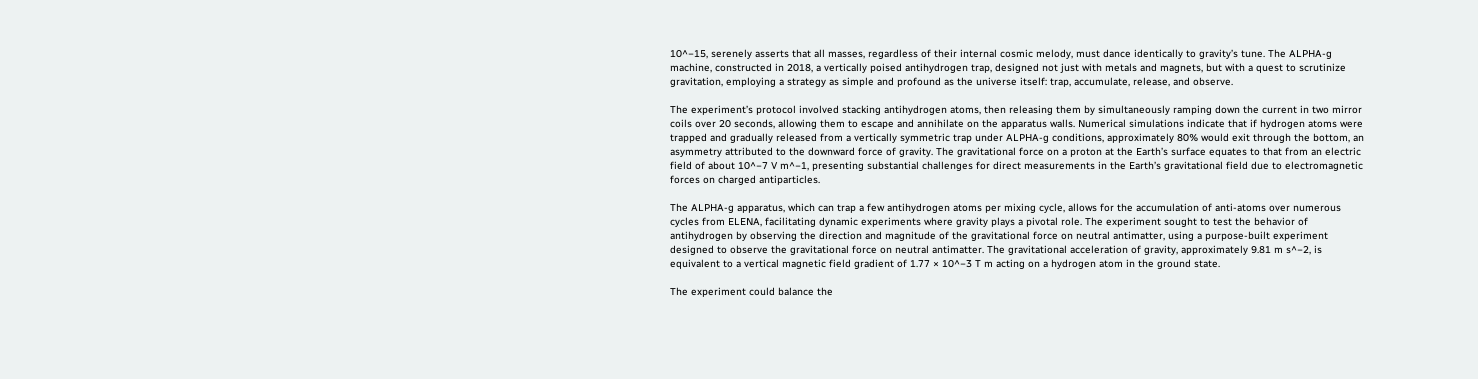10^−15, serenely asserts that all masses, regardless of their internal cosmic melody, must dance identically to gravity’s tune. The ALPHA-g machine, constructed in 2018, a vertically poised antihydrogen trap, designed not just with metals and magnets, but with a quest to scrutinize gravitation, employing a strategy as simple and profound as the universe itself: trap, accumulate, release, and observe.

The experiment’s protocol involved stacking antihydrogen atoms, then releasing them by simultaneously ramping down the current in two mirror coils over 20 seconds, allowing them to escape and annihilate on the apparatus walls. Numerical simulations indicate that if hydrogen atoms were trapped and gradually released from a vertically symmetric trap under ALPHA-g conditions, approximately 80% would exit through the bottom, an asymmetry attributed to the downward force of gravity. The gravitational force on a proton at the Earth’s surface equates to that from an electric field of about 10^−7 V m^−1, presenting substantial challenges for direct measurements in the Earth’s gravitational field due to electromagnetic forces on charged antiparticles.

The ALPHA-g apparatus, which can trap a few antihydrogen atoms per mixing cycle, allows for the accumulation of anti-atoms over numerous cycles from ELENA, facilitating dynamic experiments where gravity plays a pivotal role. The experiment sought to test the behavior of antihydrogen by observing the direction and magnitude of the gravitational force on neutral antimatter, using a purpose-built experiment designed to observe the gravitational force on neutral antimatter. The gravitational acceleration of gravity, approximately 9.81 m s^−2, is equivalent to a vertical magnetic field gradient of 1.77 × 10^−3 T m acting on a hydrogen atom in the ground state.

The experiment could balance the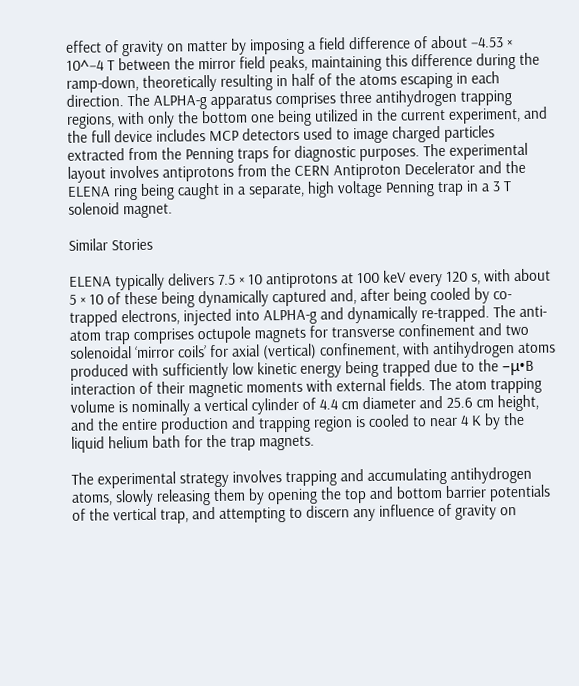effect of gravity on matter by imposing a field difference of about −4.53 × 10^−4 T between the mirror field peaks, maintaining this difference during the ramp-down, theoretically resulting in half of the atoms escaping in each direction. The ALPHA-g apparatus comprises three antihydrogen trapping regions, with only the bottom one being utilized in the current experiment, and the full device includes MCP detectors used to image charged particles extracted from the Penning traps for diagnostic purposes. The experimental layout involves antiprotons from the CERN Antiproton Decelerator and the ELENA ring being caught in a separate, high voltage Penning trap in a 3 T solenoid magnet.

Similar Stories

ELENA typically delivers 7.5 × 10 antiprotons at 100 keV every 120 s, with about 5 × 10 of these being dynamically captured and, after being cooled by co-trapped electrons, injected into ALPHA-g and dynamically re-trapped. The anti-atom trap comprises octupole magnets for transverse confinement and two solenoidal ‘mirror coils’ for axial (vertical) confinement, with antihydrogen atoms produced with sufficiently low kinetic energy being trapped due to the –μ•B interaction of their magnetic moments with external fields. The atom trapping volume is nominally a vertical cylinder of 4.4 cm diameter and 25.6 cm height, and the entire production and trapping region is cooled to near 4 K by the liquid helium bath for the trap magnets.

The experimental strategy involves trapping and accumulating antihydrogen atoms, slowly releasing them by opening the top and bottom barrier potentials of the vertical trap, and attempting to discern any influence of gravity on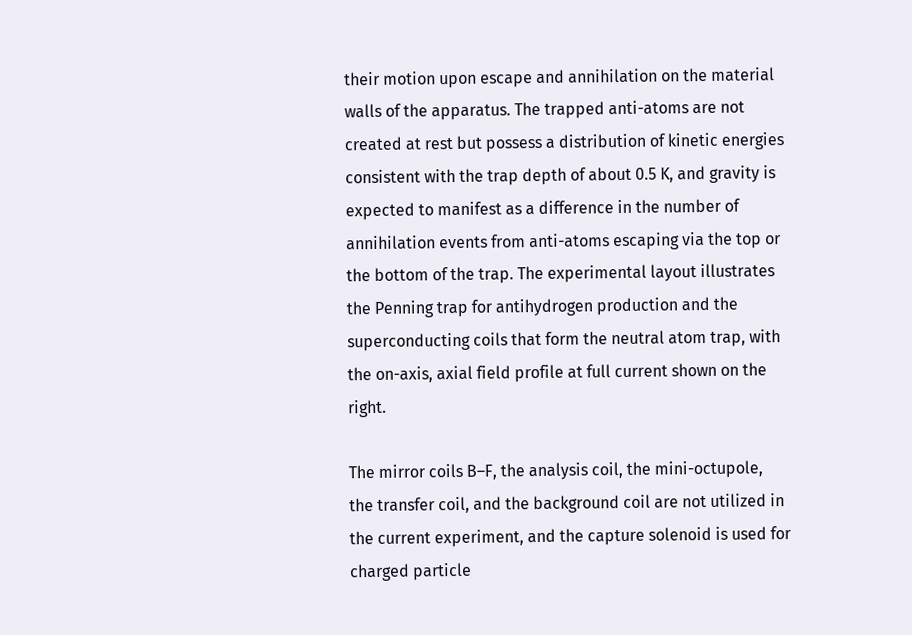their motion upon escape and annihilation on the material walls of the apparatus. The trapped anti-atoms are not created at rest but possess a distribution of kinetic energies consistent with the trap depth of about 0.5 K, and gravity is expected to manifest as a difference in the number of annihilation events from anti-atoms escaping via the top or the bottom of the trap. The experimental layout illustrates the Penning trap for antihydrogen production and the superconducting coils that form the neutral atom trap, with the on-axis, axial field profile at full current shown on the right.

The mirror coils B–F, the analysis coil, the mini-octupole, the transfer coil, and the background coil are not utilized in the current experiment, and the capture solenoid is used for charged particle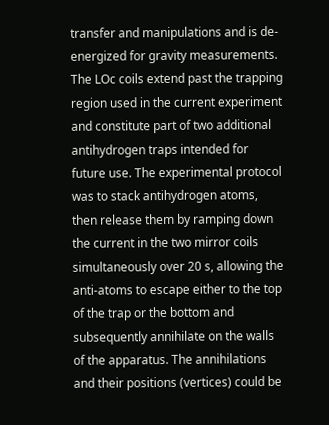transfer and manipulations and is de-energized for gravity measurements. The LOc coils extend past the trapping region used in the current experiment and constitute part of two additional antihydrogen traps intended for future use. The experimental protocol was to stack antihydrogen atoms, then release them by ramping down the current in the two mirror coils simultaneously over 20 s, allowing the anti-atoms to escape either to the top of the trap or the bottom and subsequently annihilate on the walls of the apparatus. The annihilations and their positions (vertices) could be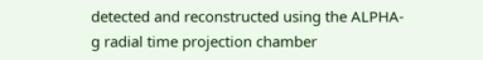detected and reconstructed using the ALPHA-g radial time projection chamber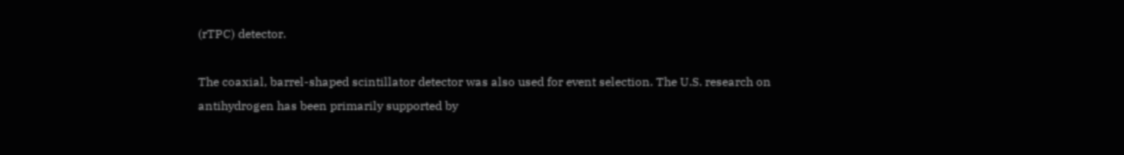(rTPC) detector.

The coaxial, barrel-shaped scintillator detector was also used for event selection. The U.S. research on antihydrogen has been primarily supported by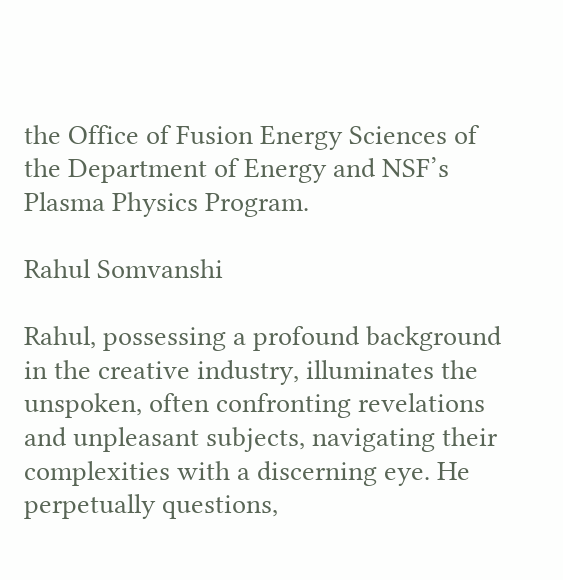the Office of Fusion Energy Sciences of the Department of Energy and NSF’s Plasma Physics Program.

Rahul Somvanshi

Rahul, possessing a profound background in the creative industry, illuminates the unspoken, often confronting revelations and unpleasant subjects, navigating their complexities with a discerning eye. He perpetually questions,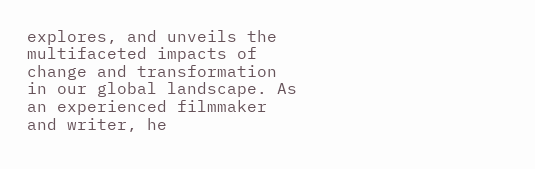explores, and unveils the multifaceted impacts of change and transformation in our global landscape. As an experienced filmmaker and writer, he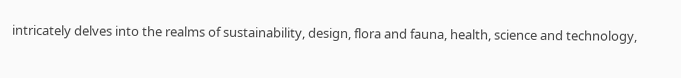intricately delves into the realms of sustainability, design, flora and fauna, health, science and technology,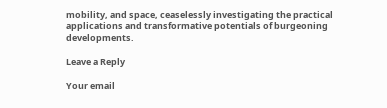mobility, and space, ceaselessly investigating the practical applications and transformative potentials of burgeoning developments.

Leave a Reply

Your email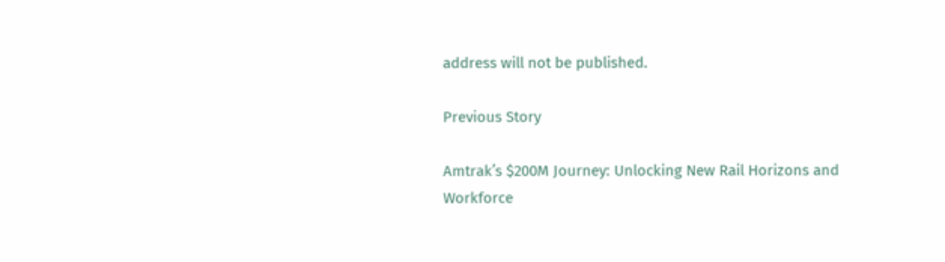address will not be published.

Previous Story

Amtrak’s $200M Journey: Unlocking New Rail Horizons and Workforce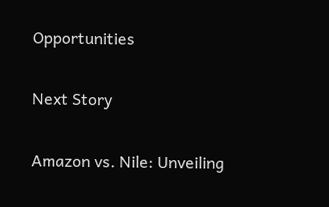Opportunities

Next Story

Amazon vs. Nile: Unveiling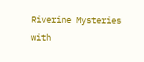Riverine Mysteries with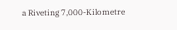a Riveting 7,000-Kilometre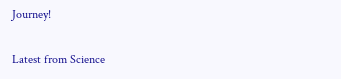Journey!

Latest from Science